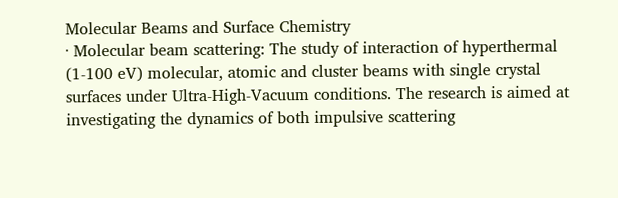Molecular Beams and Surface Chemistry
· Molecular beam scattering: The study of interaction of hyperthermal (1-100 eV) molecular, atomic and cluster beams with single crystal surfaces under Ultra-High-Vacuum conditions. The research is aimed at investigating the dynamics of both impulsive scattering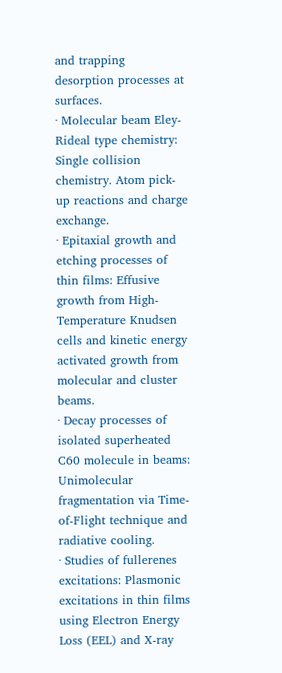and trapping desorption processes at surfaces.
· Molecular beam Eley-Rideal type chemistry: Single collision chemistry. Atom pick-up reactions and charge exchange.
· Epitaxial growth and etching processes of thin films: Effusive growth from High-Temperature Knudsen cells and kinetic energy activated growth from molecular and cluster beams.
· Decay processes of isolated superheated C60 molecule in beams: Unimolecular fragmentation via Time-of-Flight technique and radiative cooling.
· Studies of fullerenes excitations: Plasmonic excitations in thin films using Electron Energy Loss (EEL) and X-ray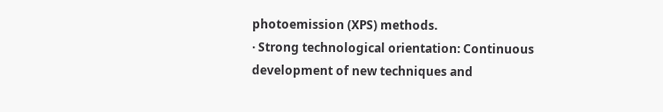photoemission (XPS) methods.
· Strong technological orientation: Continuous development of new techniques and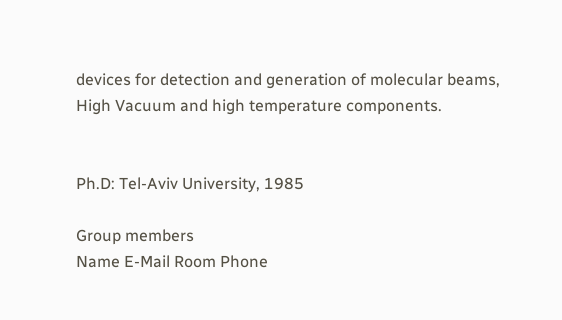devices for detection and generation of molecular beams, High Vacuum and high temperature components.


Ph.D: Tel-Aviv University, 1985

Group members
Name E-Mail Room Phone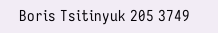Boris Tsitinyuk 205 3749